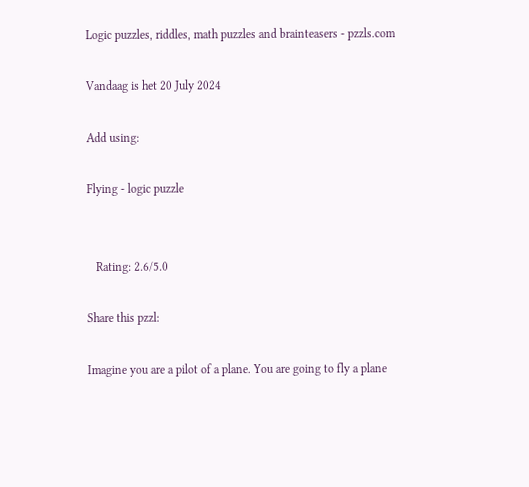Logic puzzles, riddles, math puzzles and brainteasers - pzzls.com

Vandaag is het 20 July 2024

Add using:

Flying - logic puzzle


   Rating: 2.6/5.0

Share this pzzl:

Imagine you are a pilot of a plane. You are going to fly a plane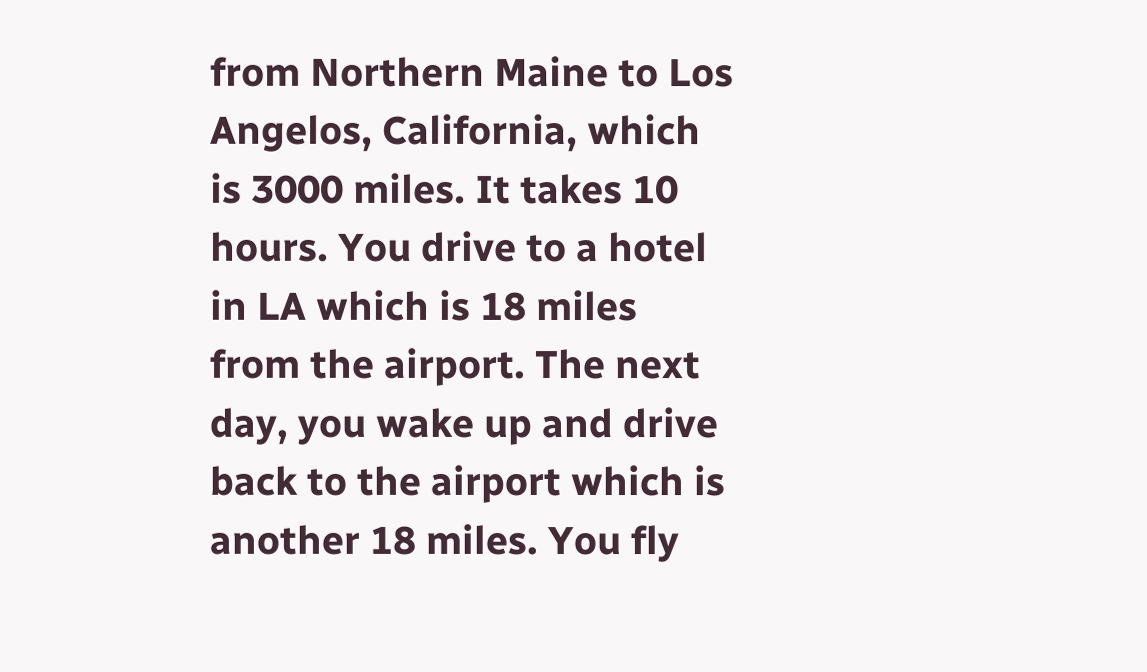from Northern Maine to Los Angelos, California, which is 3000 miles. It takes 10 hours. You drive to a hotel in LA which is 18 miles from the airport. The next day, you wake up and drive back to the airport which is another 18 miles. You fly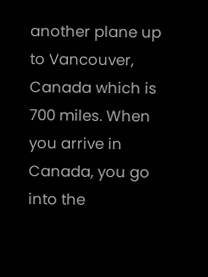another plane up to Vancouver, Canada which is 700 miles. When you arrive in Canada, you go into the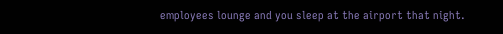employees lounge and you sleep at the airport that night.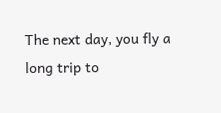The next day, you fly a long trip to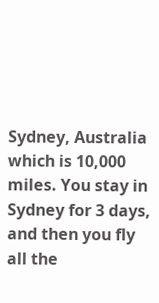Sydney, Australia which is 10,000 miles. You stay in Sydney for 3 days, and then you fly all the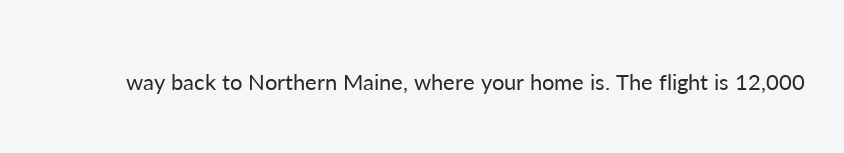way back to Northern Maine, where your home is. The flight is 12,000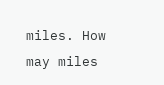miles. How may miles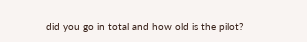did you go in total and how old is the pilot?